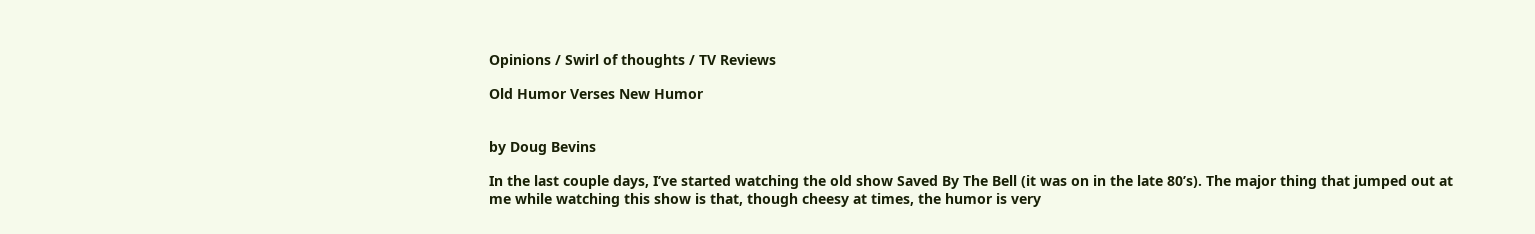Opinions / Swirl of thoughts / TV Reviews

Old Humor Verses New Humor


by Doug Bevins

In the last couple days, I’ve started watching the old show Saved By The Bell (it was on in the late 80’s). The major thing that jumped out at me while watching this show is that, though cheesy at times, the humor is very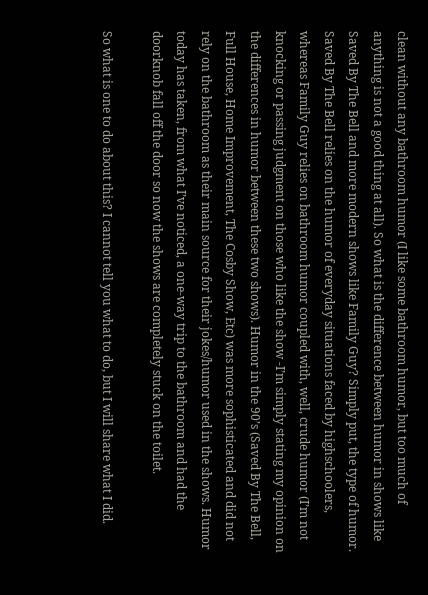clean without any bathroom humor (I like some bathroom humor, but too much of anything is not a good thing at all). So what is the difference between humor in shows like Saved By The Bell and more modern shows like Family Guy? Simply put, the type of humor. Saved By The Bell relies on the humor of everyday situations faced by highschoolers, whereas Family Guy relies on bathroom humor coupled with, well, crude humor (I’m not knocking or passing judgment on those who like the show -I’m simply stating my opinion on the differences in humor between these two shows). Humor in the 90’s (Saved By The Bell, Full House, Home Improvement, The Cosby Show, Etc) was more sophisticated and did not rely on the bathroom as their main source for their jokes/humor used in the shows. Humor today has taken, from what I’ve noticed, a one-way trip to the bathroom and had the doorknob fall off the door so now the shows are completely stuck on the toilet.

So what is one to do about this? I cannot tell you what to do, but I will share what I did.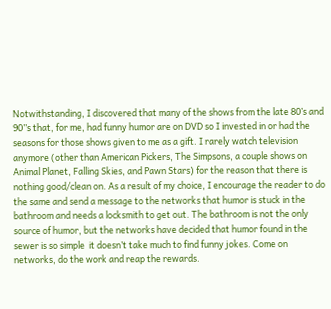Notwithstanding, I discovered that many of the shows from the late 80’s and 90”s that, for me, had funny humor are on DVD so I invested in or had the seasons for those shows given to me as a gift. I rarely watch television anymore (other than American Pickers, The Simpsons, a couple shows on Animal Planet, Falling Skies, and Pawn Stars) for the reason that there is nothing good/clean on. As a result of my choice, I encourage the reader to do the same and send a message to the networks that humor is stuck in the bathroom and needs a locksmith to get out. The bathroom is not the only source of humor, but the networks have decided that humor found in the sewer is so simple  it doesn’t take much to find funny jokes. Come on networks, do the work and reap the rewards.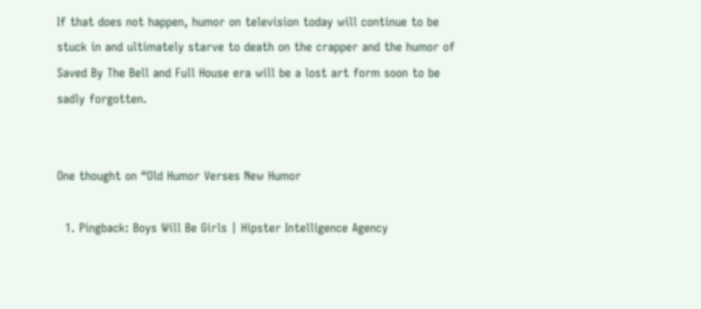If that does not happen, humor on television today will continue to be stuck in and ultimately starve to death on the crapper and the humor of Saved By The Bell and Full House era will be a lost art form soon to be sadly forgotten.


One thought on “Old Humor Verses New Humor

  1. Pingback: Boys Will Be Girls | Hipster Intelligence Agency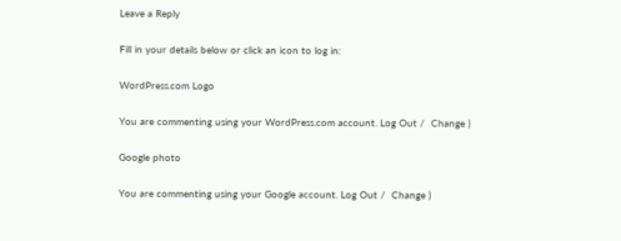Leave a Reply

Fill in your details below or click an icon to log in:

WordPress.com Logo

You are commenting using your WordPress.com account. Log Out /  Change )

Google photo

You are commenting using your Google account. Log Out /  Change )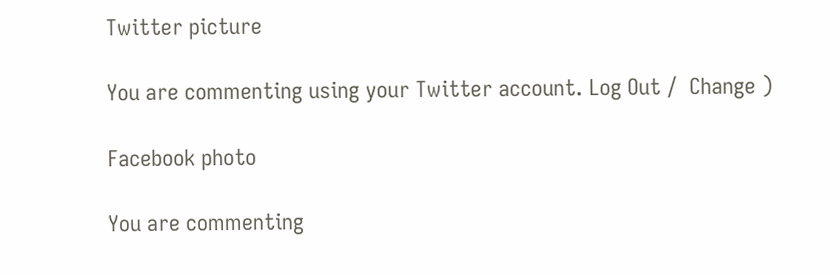Twitter picture

You are commenting using your Twitter account. Log Out /  Change )

Facebook photo

You are commenting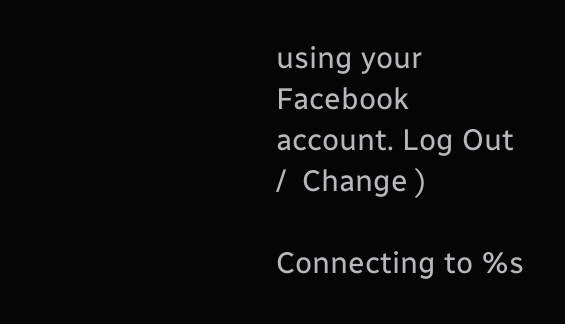using your Facebook account. Log Out /  Change )

Connecting to %s